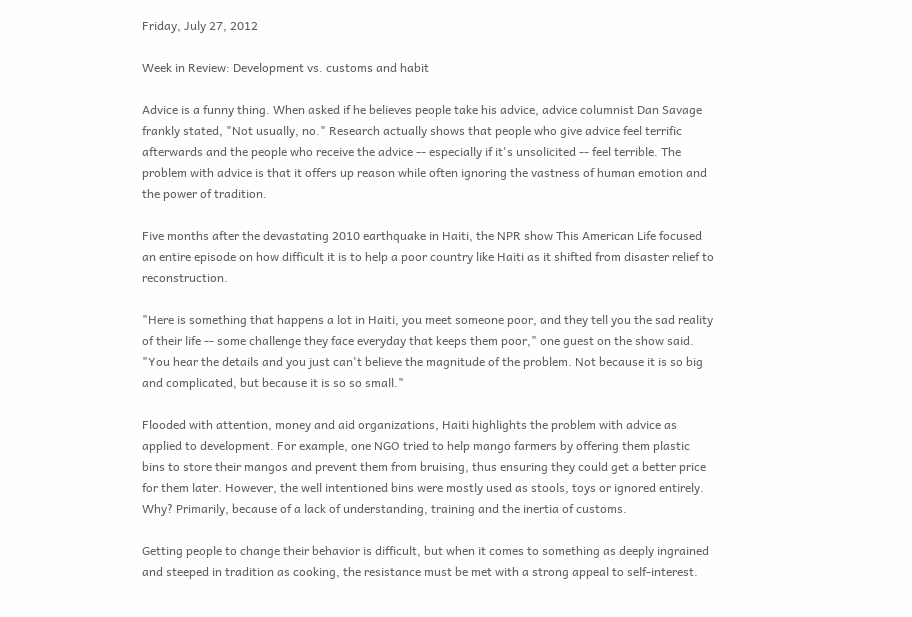Friday, July 27, 2012

Week in Review: Development vs. customs and habit

Advice is a funny thing. When asked if he believes people take his advice, advice columnist Dan Savage frankly stated, "Not usually, no." Research actually shows that people who give advice feel terrific afterwards and the people who receive the advice -- especially if it's unsolicited -- feel terrible. The problem with advice is that it offers up reason while often ignoring the vastness of human emotion and the power of tradition.

Five months after the devastating 2010 earthquake in Haiti, the NPR show This American Life focused an entire episode on how difficult it is to help a poor country like Haiti as it shifted from disaster relief to reconstruction.

"Here is something that happens a lot in Haiti, you meet someone poor, and they tell you the sad reality of their life -- some challenge they face everyday that keeps them poor," one guest on the show said. "You hear the details and you just can't believe the magnitude of the problem. Not because it is so big and complicated, but because it is so so small."

Flooded with attention, money and aid organizations, Haiti highlights the problem with advice as applied to development. For example, one NGO tried to help mango farmers by offering them plastic bins to store their mangos and prevent them from bruising, thus ensuring they could get a better price for them later. However, the well intentioned bins were mostly used as stools, toys or ignored entirely. Why? Primarily, because of a lack of understanding, training and the inertia of customs.

Getting people to change their behavior is difficult, but when it comes to something as deeply ingrained and steeped in tradition as cooking, the resistance must be met with a strong appeal to self-interest.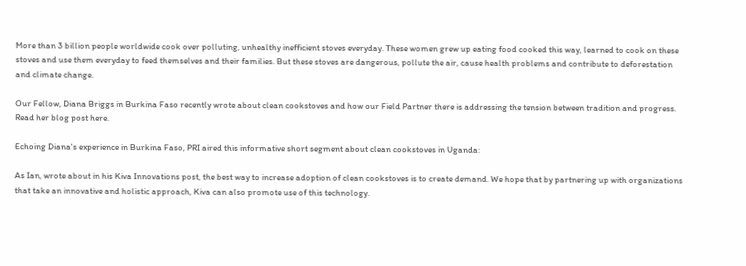More than 3 billion people worldwide cook over polluting, unhealthy inefficient stoves everyday. These women grew up eating food cooked this way, learned to cook on these stoves and use them everyday to feed themselves and their families. But these stoves are dangerous, pollute the air, cause health problems and contribute to deforestation and climate change.

Our Fellow, Diana Briggs in Burkina Faso recently wrote about clean cookstoves and how our Field Partner there is addressing the tension between tradition and progress. Read her blog post here.

Echoing Diana's experience in Burkina Faso, PRI aired this informative short segment about clean cookstoves in Uganda:

As Ian, wrote about in his Kiva Innovations post, the best way to increase adoption of clean cookstoves is to create demand. We hope that by partnering up with organizations that take an innovative and holistic approach, Kiva can also promote use of this technology.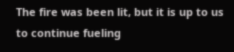The fire was been lit, but it is up to us to continue fueling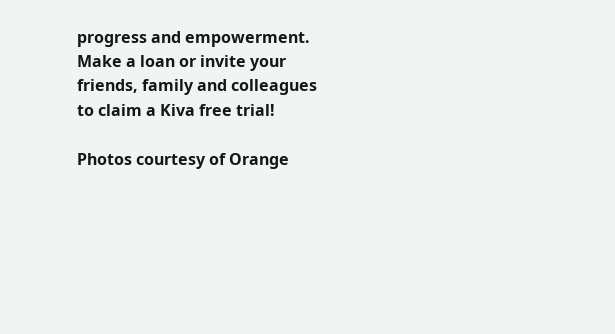progress and empowerment. Make a loan or invite your friends, family and colleagues to claim a Kiva free trial!

Photos courtesy of Orange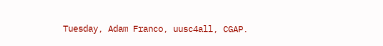Tuesday, Adam Franco, uusc4all, CGAP.